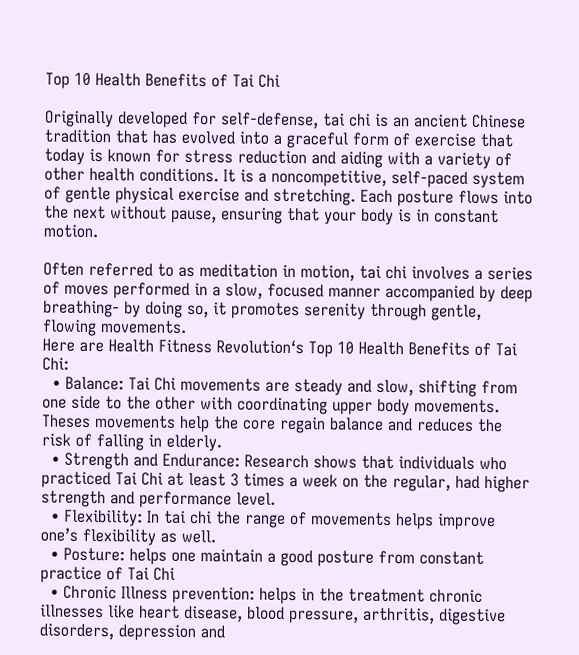Top 10 Health Benefits of Tai Chi

Originally developed for self-defense, tai chi is an ancient Chinese tradition that has evolved into a graceful form of exercise that today is known for stress reduction and aiding with a variety of other health conditions. It is a noncompetitive, self-paced system of gentle physical exercise and stretching. Each posture flows into the next without pause, ensuring that your body is in constant motion.

Often referred to as meditation in motion, tai chi involves a series of moves performed in a slow, focused manner accompanied by deep breathing- by doing so, it promotes serenity through gentle, flowing movements.
Here are Health Fitness Revolution‘s Top 10 Health Benefits of Tai Chi:
  • Balance: Tai Chi movements are steady and slow, shifting from one side to the other with coordinating upper body movements. Theses movements help the core regain balance and reduces the risk of falling in elderly.
  • Strength and Endurance: Research shows that individuals who practiced Tai Chi at least 3 times a week on the regular, had higher strength and performance level.
  • Flexibility: In tai chi the range of movements helps improve one’s flexibility as well.
  • Posture: helps one maintain a good posture from constant practice of Tai Chi
  • Chronic Illness prevention: helps in the treatment chronic illnesses like heart disease, blood pressure, arthritis, digestive disorders, depression and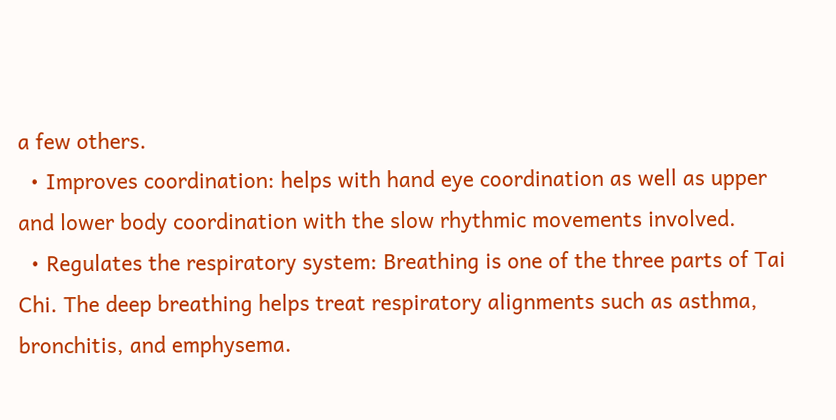a few others.
  • Improves coordination: helps with hand eye coordination as well as upper and lower body coordination with the slow rhythmic movements involved.
  • Regulates the respiratory system: Breathing is one of the three parts of Tai Chi. The deep breathing helps treat respiratory alignments such as asthma, bronchitis, and emphysema.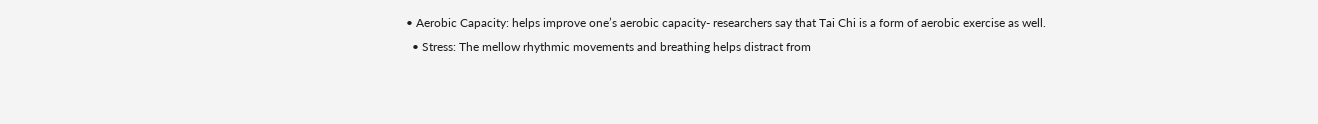• Aerobic Capacity: helps improve one’s aerobic capacity- researchers say that Tai Chi is a form of aerobic exercise as well.
  • Stress: The mellow rhythmic movements and breathing helps distract from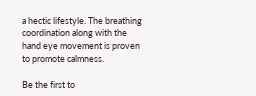a hectic lifestyle. The breathing coordination along with the hand eye movement is proven to promote calmness.

Be the first to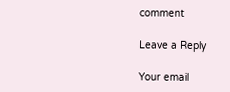comment

Leave a Reply

Your email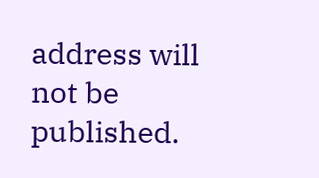address will not be published.